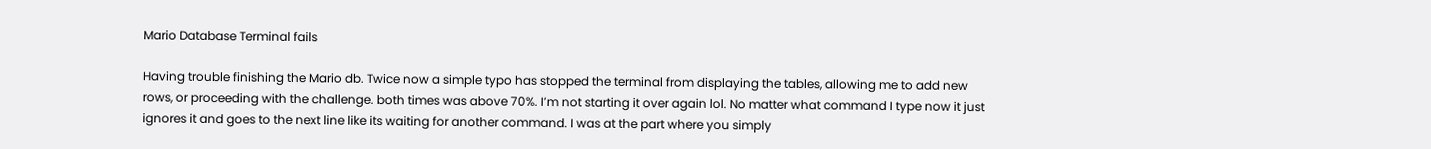Mario Database Terminal fails

Having trouble finishing the Mario db. Twice now a simple typo has stopped the terminal from displaying the tables, allowing me to add new rows, or proceeding with the challenge. both times was above 70%. I’m not starting it over again lol. No matter what command I type now it just ignores it and goes to the next line like its waiting for another command. I was at the part where you simply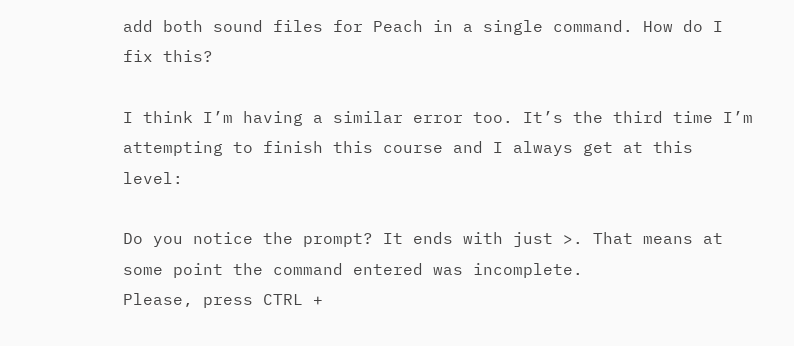add both sound files for Peach in a single command. How do I fix this?

I think I’m having a similar error too. It’s the third time I’m attempting to finish this course and I always get at this level:

Do you notice the prompt? It ends with just >. That means at some point the command entered was incomplete.
Please, press CTRL +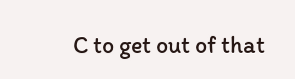C to get out of that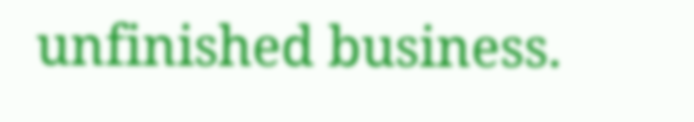unfinished business.